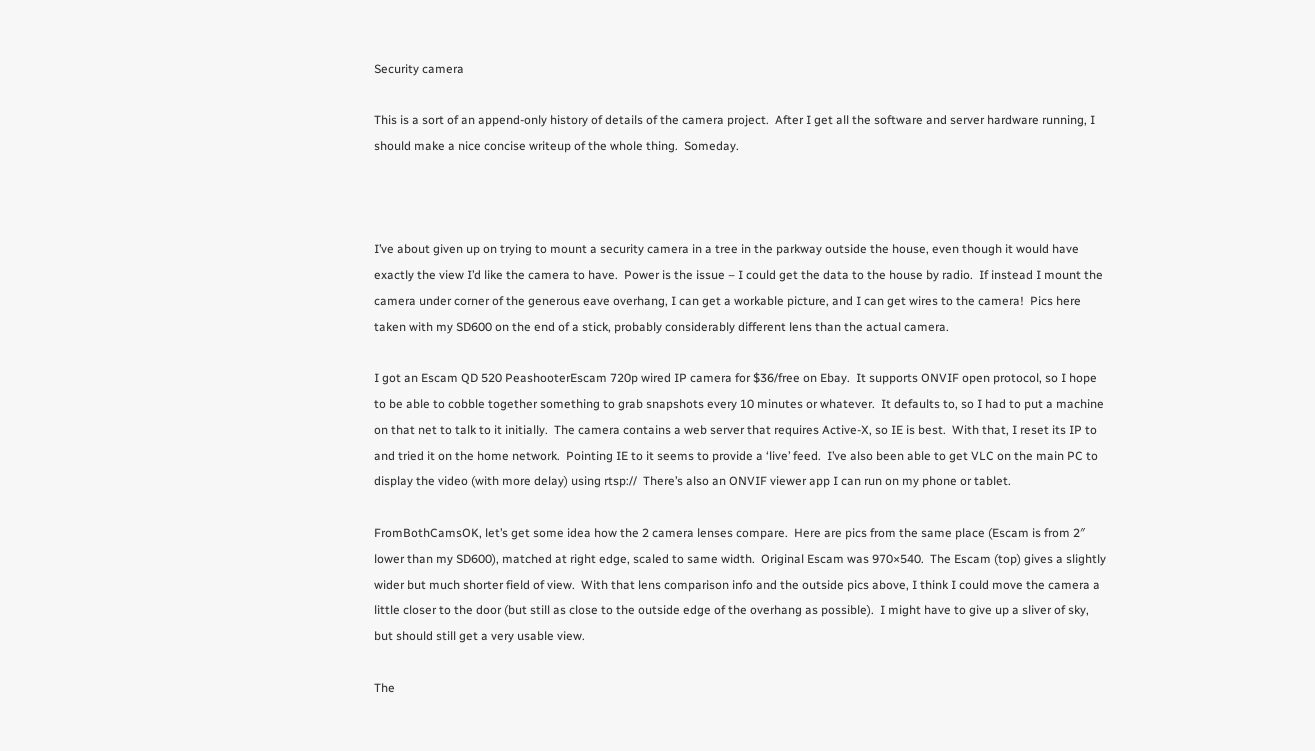Security camera

This is a sort of an append-only history of details of the camera project.  After I get all the software and server hardware running, I should make a nice concise writeup of the whole thing.  Someday.



I’ve about given up on trying to mount a security camera in a tree in the parkway outside the house, even though it would have exactly the view I’d like the camera to have.  Power is the issue – I could get the data to the house by radio.  If instead I mount the camera under corner of the generous eave overhang, I can get a workable picture, and I can get wires to the camera!  Pics here taken with my SD600 on the end of a stick, probably considerably different lens than the actual camera.

I got an Escam QD 520 PeashooterEscam 720p wired IP camera for $36/free on Ebay.  It supports ONVIF open protocol, so I hope to be able to cobble together something to grab snapshots every 10 minutes or whatever.  It defaults to, so I had to put a machine on that net to talk to it initially.  The camera contains a web server that requires Active-X, so IE is best.  With that, I reset its IP to and tried it on the home network.  Pointing IE to it seems to provide a ‘live’ feed.  I’ve also been able to get VLC on the main PC to display the video (with more delay) using rtsp://  There’s also an ONVIF viewer app I can run on my phone or tablet.

FromBothCamsOK, let’s get some idea how the 2 camera lenses compare.  Here are pics from the same place (Escam is from 2″ lower than my SD600), matched at right edge, scaled to same width.  Original Escam was 970×540.  The Escam (top) gives a slightly wider but much shorter field of view.  With that lens comparison info and the outside pics above, I think I could move the camera a little closer to the door (but still as close to the outside edge of the overhang as possible).  I might have to give up a sliver of sky, but should still get a very usable view.

The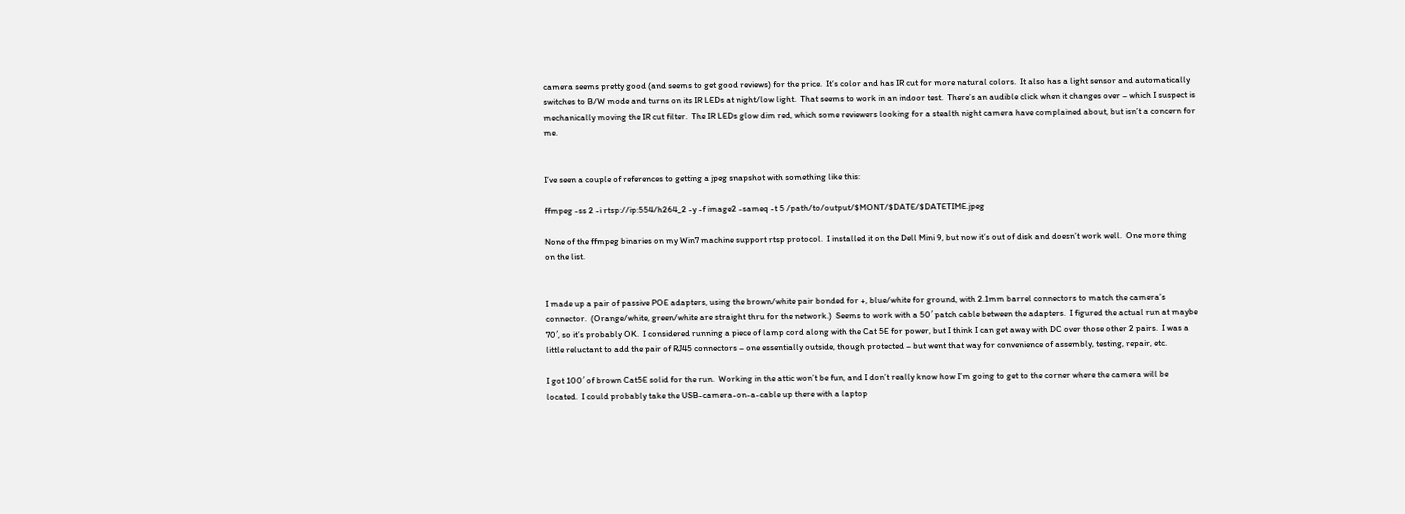camera seems pretty good (and seems to get good reviews) for the price.  It’s color and has IR cut for more natural colors.  It also has a light sensor and automatically switches to B/W mode and turns on its IR LEDs at night/low light.  That seems to work in an indoor test.  There’s an audible click when it changes over – which I suspect is mechanically moving the IR cut filter.  The IR LEDs glow dim red, which some reviewers looking for a stealth night camera have complained about, but isn’t a concern for me.


I’ve seen a couple of references to getting a jpeg snapshot with something like this:

ffmpeg -ss 2 -i rtsp://ip:554/h264_2 -y -f image2 -sameq -t 5 /path/to/output/$MONT/$DATE/$DATETIME.jpeg

None of the ffmpeg binaries on my Win7 machine support rtsp protocol.  I installed it on the Dell Mini 9, but now it’s out of disk and doesn’t work well.  One more thing on the list.


I made up a pair of passive POE adapters, using the brown/white pair bonded for +, blue/white for ground, with 2.1mm barrel connectors to match the camera’s connector.  (Orange/white, green/white are straight thru for the network.)  Seems to work with a 50′ patch cable between the adapters.  I figured the actual run at maybe 70′, so it’s probably OK.  I considered running a piece of lamp cord along with the Cat 5E for power, but I think I can get away with DC over those other 2 pairs.  I was a little reluctant to add the pair of RJ45 connectors – one essentially outside, though protected – but went that way for convenience of assembly, testing, repair, etc.

I got 100′ of brown Cat5E solid for the run.  Working in the attic won’t be fun, and I don’t really know how I’m going to get to the corner where the camera will be located.  I could probably take the USB-camera-on-a-cable up there with a laptop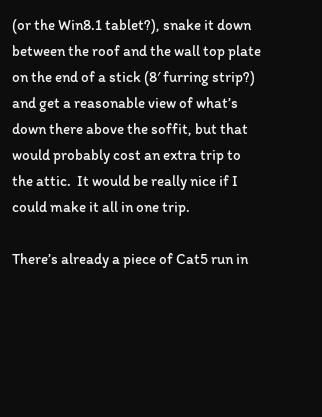(or the Win8.1 tablet?), snake it down between the roof and the wall top plate on the end of a stick (8′ furring strip?) and get a reasonable view of what’s down there above the soffit, but that would probably cost an extra trip to the attic.  It would be really nice if I could make it all in one trip.

There’s already a piece of Cat5 run in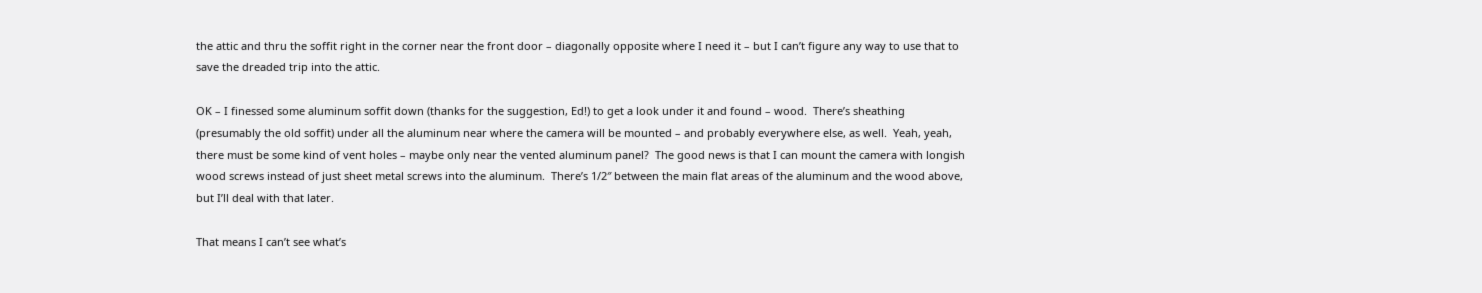the attic and thru the soffit right in the corner near the front door – diagonally opposite where I need it – but I can’t figure any way to use that to save the dreaded trip into the attic.

OK – I finessed some aluminum soffit down (thanks for the suggestion, Ed!) to get a look under it and found – wood.  There’s sheathing (presumably the old soffit) under all the aluminum near where the camera will be mounted – and probably everywhere else, as well.  Yeah, yeah, there must be some kind of vent holes – maybe only near the vented aluminum panel?  The good news is that I can mount the camera with longish wood screws instead of just sheet metal screws into the aluminum.  There’s 1/2″ between the main flat areas of the aluminum and the wood above, but I’ll deal with that later.

That means I can’t see what’s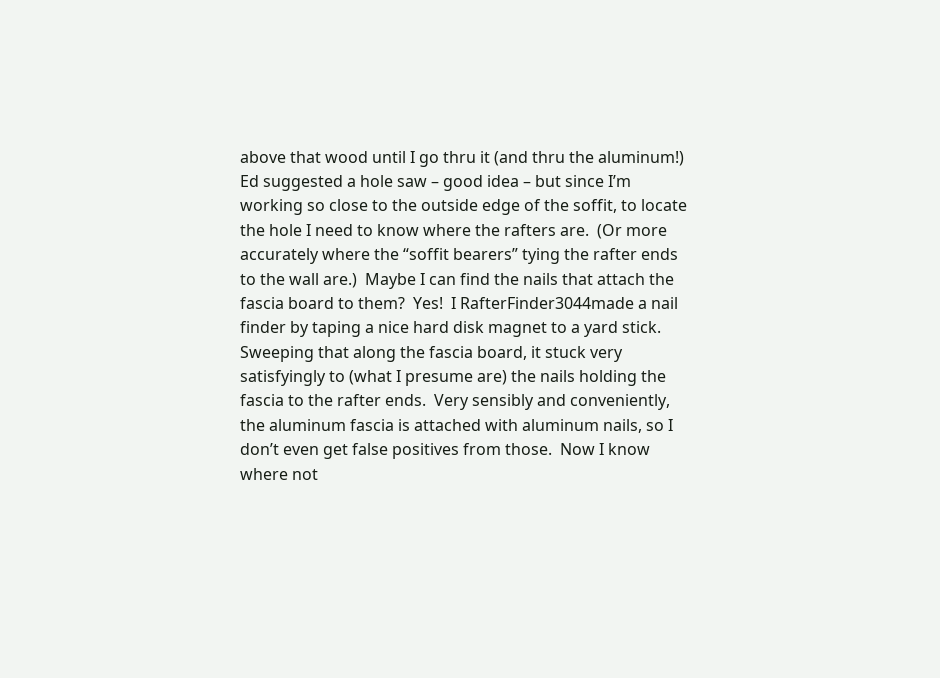above that wood until I go thru it (and thru the aluminum!)  Ed suggested a hole saw – good idea – but since I’m working so close to the outside edge of the soffit, to locate the hole I need to know where the rafters are.  (Or more accurately where the “soffit bearers” tying the rafter ends to the wall are.)  Maybe I can find the nails that attach the fascia board to them?  Yes!  I RafterFinder3044made a nail finder by taping a nice hard disk magnet to a yard stick.  Sweeping that along the fascia board, it stuck very satisfyingly to (what I presume are) the nails holding the fascia to the rafter ends.  Very sensibly and conveniently, the aluminum fascia is attached with aluminum nails, so I don’t even get false positives from those.  Now I know where not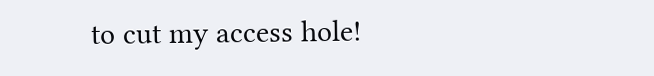to cut my access hole!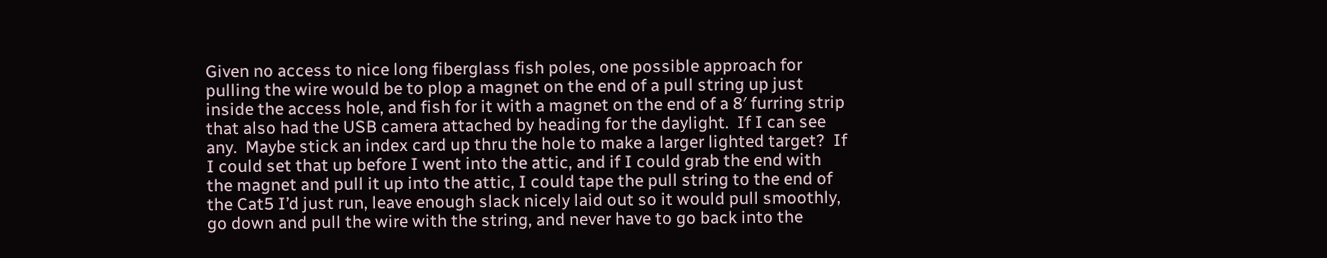Given no access to nice long fiberglass fish poles, one possible approach for pulling the wire would be to plop a magnet on the end of a pull string up just inside the access hole, and fish for it with a magnet on the end of a 8′ furring strip that also had the USB camera attached by heading for the daylight.  If I can see any.  Maybe stick an index card up thru the hole to make a larger lighted target?  If I could set that up before I went into the attic, and if I could grab the end with the magnet and pull it up into the attic, I could tape the pull string to the end of the Cat5 I’d just run, leave enough slack nicely laid out so it would pull smoothly, go down and pull the wire with the string, and never have to go back into the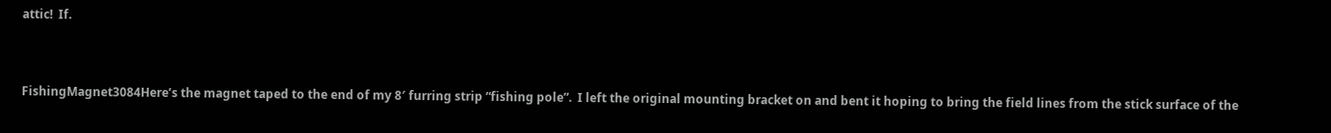attic!  If.


FishingMagnet3084Here’s the magnet taped to the end of my 8′ furring strip “fishing pole”.  I left the original mounting bracket on and bent it hoping to bring the field lines from the stick surface of the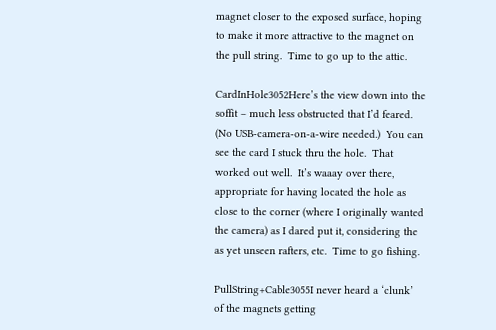magnet closer to the exposed surface, hoping to make it more attractive to the magnet on the pull string.  Time to go up to the attic.

CardInHole3052Here’s the view down into the soffit – much less obstructed that I’d feared.  (No USB-camera-on-a-wire needed.)  You can see the card I stuck thru the hole.  That worked out well.  It’s waaay over there, appropriate for having located the hole as close to the corner (where I originally wanted the camera) as I dared put it, considering the as yet unseen rafters, etc.  Time to go fishing.

PullString+Cable3055I never heard a ‘clunk’ of the magnets getting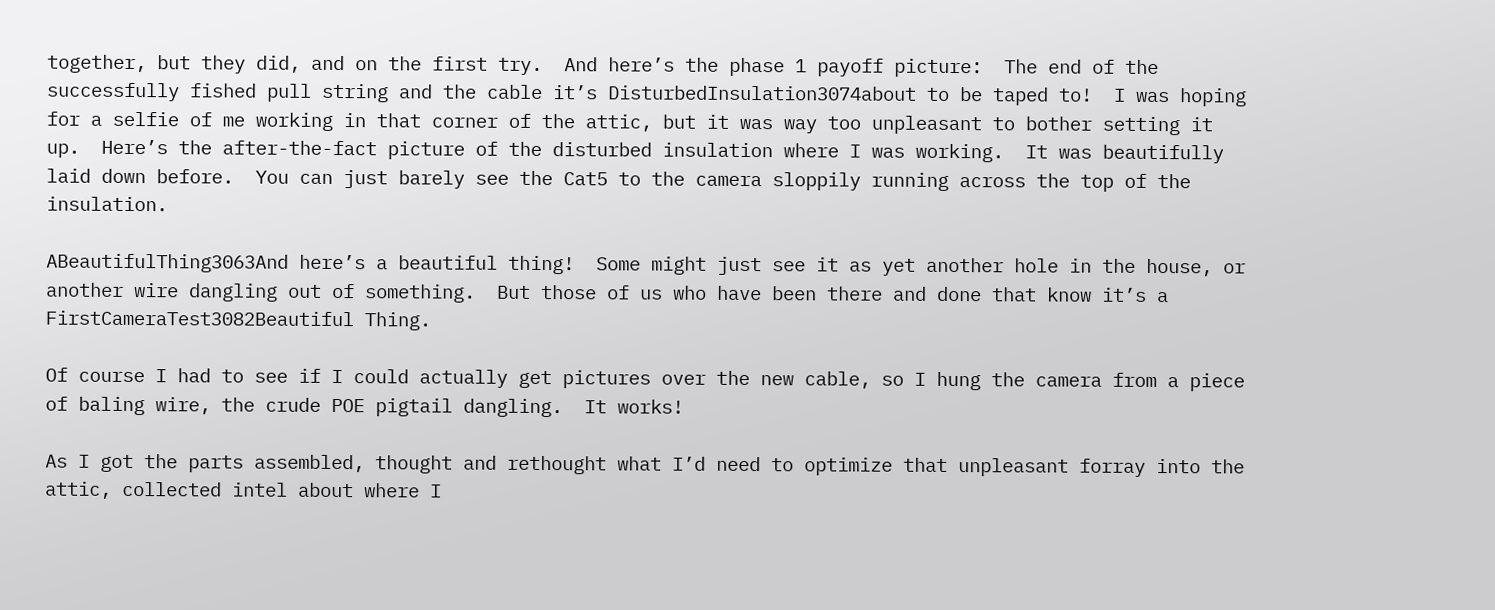together, but they did, and on the first try.  And here’s the phase 1 payoff picture:  The end of the successfully fished pull string and the cable it’s DisturbedInsulation3074about to be taped to!  I was hoping for a selfie of me working in that corner of the attic, but it was way too unpleasant to bother setting it up.  Here’s the after-the-fact picture of the disturbed insulation where I was working.  It was beautifully laid down before.  You can just barely see the Cat5 to the camera sloppily running across the top of the insulation.

ABeautifulThing3063And here’s a beautiful thing!  Some might just see it as yet another hole in the house, or another wire dangling out of something.  But those of us who have been there and done that know it’s a FirstCameraTest3082Beautiful Thing.

Of course I had to see if I could actually get pictures over the new cable, so I hung the camera from a piece of baling wire, the crude POE pigtail dangling.  It works!

As I got the parts assembled, thought and rethought what I’d need to optimize that unpleasant forray into the attic, collected intel about where I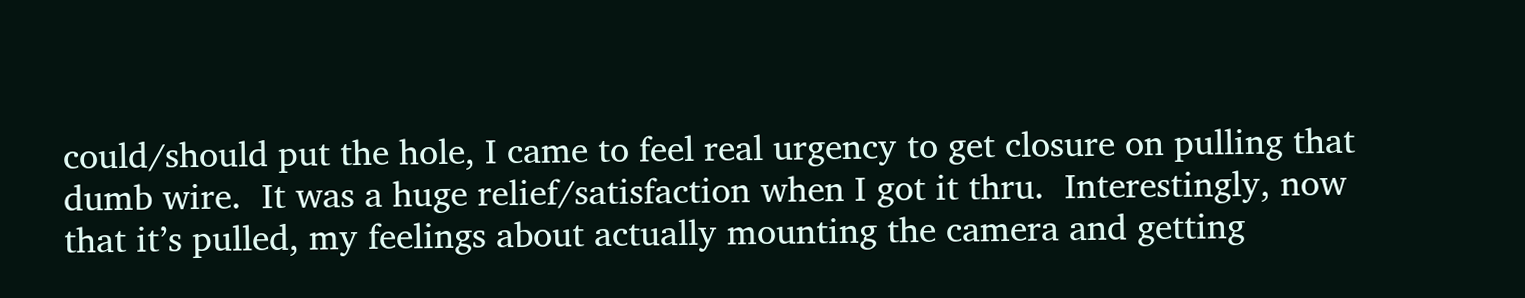could/should put the hole, I came to feel real urgency to get closure on pulling that dumb wire.  It was a huge relief/satisfaction when I got it thru.  Interestingly, now that it’s pulled, my feelings about actually mounting the camera and getting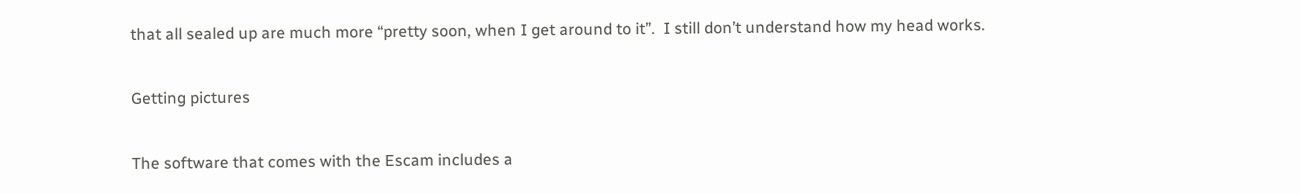that all sealed up are much more “pretty soon, when I get around to it”.  I still don’t understand how my head works.

Getting pictures

The software that comes with the Escam includes a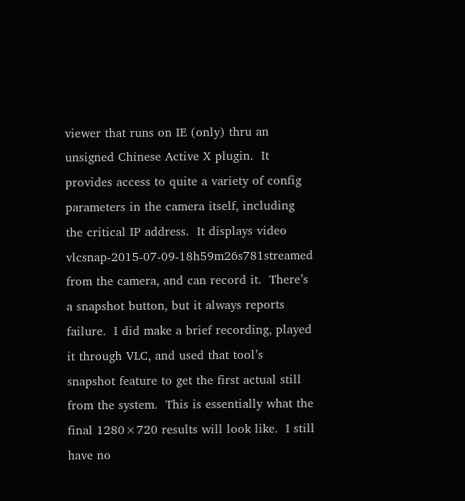viewer that runs on IE (only) thru an unsigned Chinese Active X plugin.  It provides access to quite a variety of config parameters in the camera itself, including the critical IP address.  It displays video vlcsnap-2015-07-09-18h59m26s781streamed from the camera, and can record it.  There’s a snapshot button, but it always reports failure.  I did make a brief recording, played it through VLC, and used that tool’s snapshot feature to get the first actual still from the system.  This is essentially what the final 1280×720 results will look like.  I still have no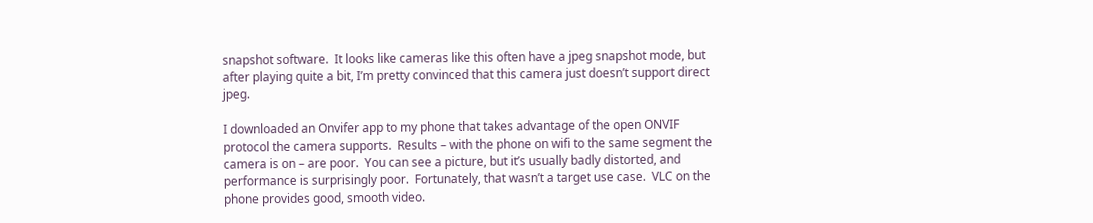snapshot software.  It looks like cameras like this often have a jpeg snapshot mode, but after playing quite a bit, I’m pretty convinced that this camera just doesn’t support direct jpeg.

I downloaded an Onvifer app to my phone that takes advantage of the open ONVIF protocol the camera supports.  Results – with the phone on wifi to the same segment the camera is on – are poor.  You can see a picture, but it’s usually badly distorted, and performance is surprisingly poor.  Fortunately, that wasn’t a target use case.  VLC on the phone provides good, smooth video.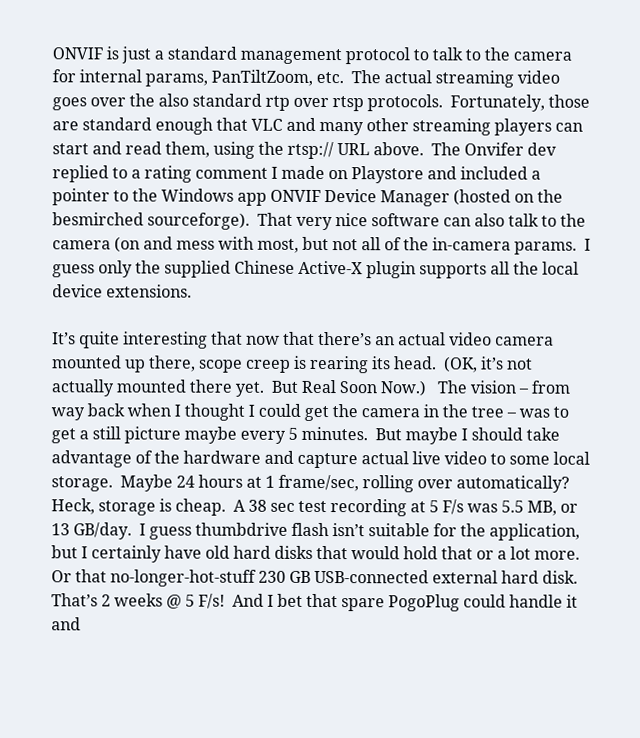ONVIF is just a standard management protocol to talk to the camera for internal params, PanTiltZoom, etc.  The actual streaming video goes over the also standard rtp over rtsp protocols.  Fortunately, those are standard enough that VLC and many other streaming players can start and read them, using the rtsp:// URL above.  The Onvifer dev replied to a rating comment I made on Playstore and included a pointer to the Windows app ONVIF Device Manager (hosted on the besmirched sourceforge).  That very nice software can also talk to the camera (on and mess with most, but not all of the in-camera params.  I guess only the supplied Chinese Active-X plugin supports all the local device extensions.

It’s quite interesting that now that there’s an actual video camera mounted up there, scope creep is rearing its head.  (OK, it’s not actually mounted there yet.  But Real Soon Now.)   The vision – from way back when I thought I could get the camera in the tree – was to get a still picture maybe every 5 minutes.  But maybe I should take advantage of the hardware and capture actual live video to some local storage.  Maybe 24 hours at 1 frame/sec, rolling over automatically?  Heck, storage is cheap.  A 38 sec test recording at 5 F/s was 5.5 MB, or 13 GB/day.  I guess thumbdrive flash isn’t suitable for the application, but I certainly have old hard disks that would hold that or a lot more.  Or that no-longer-hot-stuff 230 GB USB-connected external hard disk.  That’s 2 weeks @ 5 F/s!  And I bet that spare PogoPlug could handle it and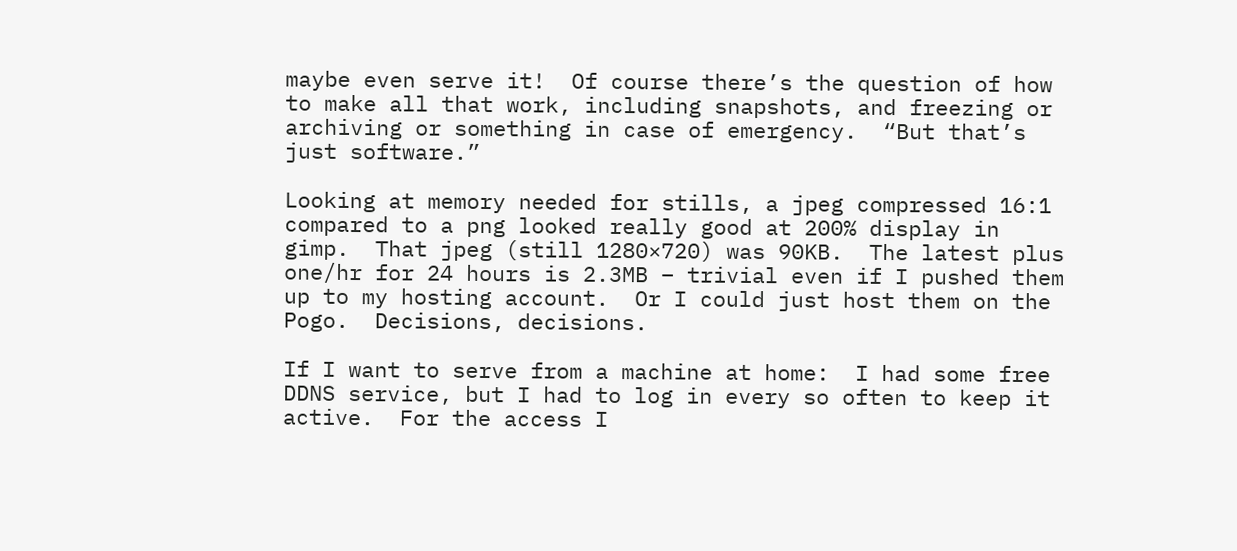maybe even serve it!  Of course there’s the question of how to make all that work, including snapshots, and freezing or archiving or something in case of emergency.  “But that’s just software.”

Looking at memory needed for stills, a jpeg compressed 16:1 compared to a png looked really good at 200% display in gimp.  That jpeg (still 1280×720) was 90KB.  The latest plus one/hr for 24 hours is 2.3MB – trivial even if I pushed them up to my hosting account.  Or I could just host them on the Pogo.  Decisions, decisions.

If I want to serve from a machine at home:  I had some free DDNS service, but I had to log in every so often to keep it active.  For the access I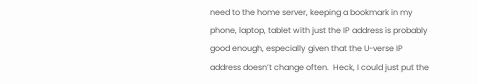need to the home server, keeping a bookmark in my phone, laptop, tablet with just the IP address is probably good enough, especially given that the U-verse IP address doesn’t change often.  Heck, I could just put the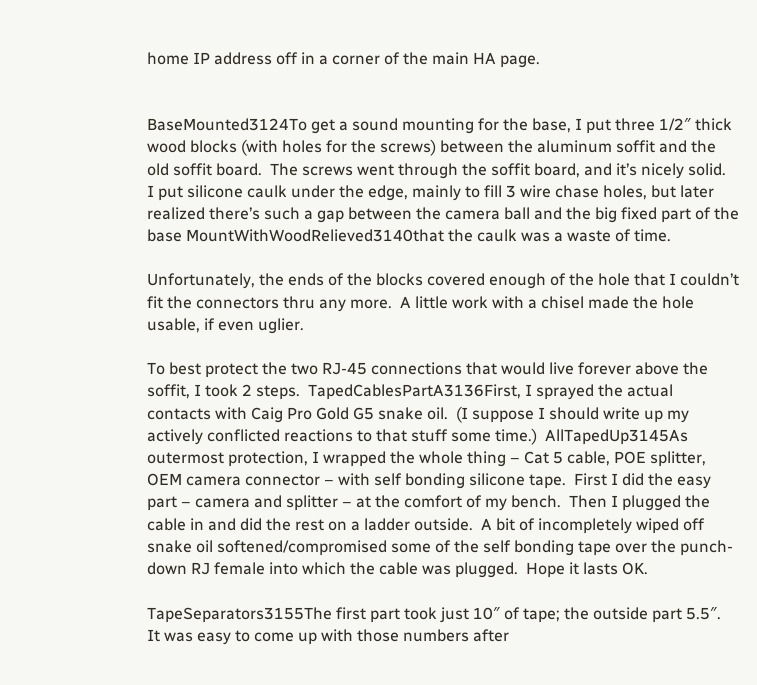home IP address off in a corner of the main HA page.


BaseMounted3124To get a sound mounting for the base, I put three 1/2″ thick wood blocks (with holes for the screws) between the aluminum soffit and the old soffit board.  The screws went through the soffit board, and it’s nicely solid.  I put silicone caulk under the edge, mainly to fill 3 wire chase holes, but later realized there’s such a gap between the camera ball and the big fixed part of the base MountWithWoodRelieved3140that the caulk was a waste of time.

Unfortunately, the ends of the blocks covered enough of the hole that I couldn’t fit the connectors thru any more.  A little work with a chisel made the hole usable, if even uglier.

To best protect the two RJ-45 connections that would live forever above the soffit, I took 2 steps.  TapedCablesPartA3136First, I sprayed the actual contacts with Caig Pro Gold G5 snake oil.  (I suppose I should write up my actively conflicted reactions to that stuff some time.)  AllTapedUp3145As outermost protection, I wrapped the whole thing – Cat 5 cable, POE splitter, OEM camera connector – with self bonding silicone tape.  First I did the easy part – camera and splitter – at the comfort of my bench.  Then I plugged the cable in and did the rest on a ladder outside.  A bit of incompletely wiped off snake oil softened/compromised some of the self bonding tape over the punch-down RJ female into which the cable was plugged.  Hope it lasts OK.

TapeSeparators3155The first part took just 10″ of tape; the outside part 5.5″.  It was easy to come up with those numbers after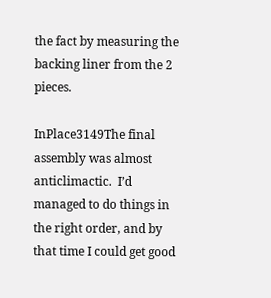the fact by measuring the backing liner from the 2 pieces.

InPlace3149The final assembly was almost anticlimactic.  I’d managed to do things in the right order, and by that time I could get good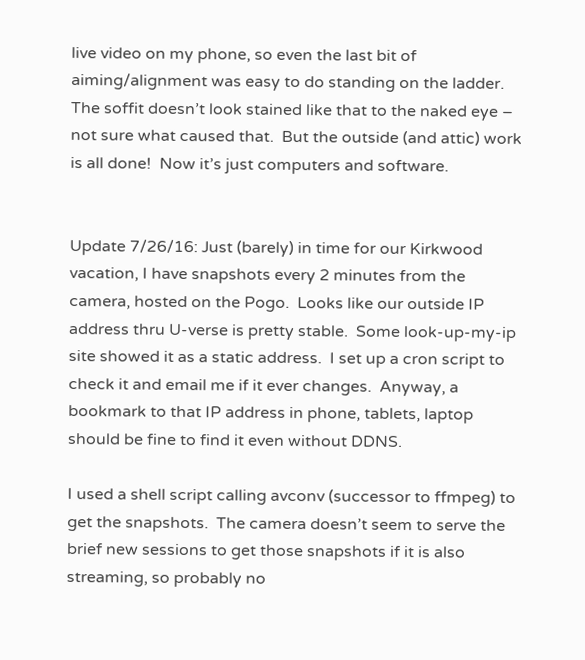live video on my phone, so even the last bit of aiming/alignment was easy to do standing on the ladder.  The soffit doesn’t look stained like that to the naked eye – not sure what caused that.  But the outside (and attic) work is all done!  Now it’s just computers and software.


Update 7/26/16: Just (barely) in time for our Kirkwood vacation, I have snapshots every 2 minutes from the camera, hosted on the Pogo.  Looks like our outside IP address thru U-verse is pretty stable.  Some look-up-my-ip site showed it as a static address.  I set up a cron script to check it and email me if it ever changes.  Anyway, a bookmark to that IP address in phone, tablets, laptop should be fine to find it even without DDNS.

I used a shell script calling avconv (successor to ffmpeg) to get the snapshots.  The camera doesn’t seem to serve the brief new sessions to get those snapshots if it is also streaming, so probably no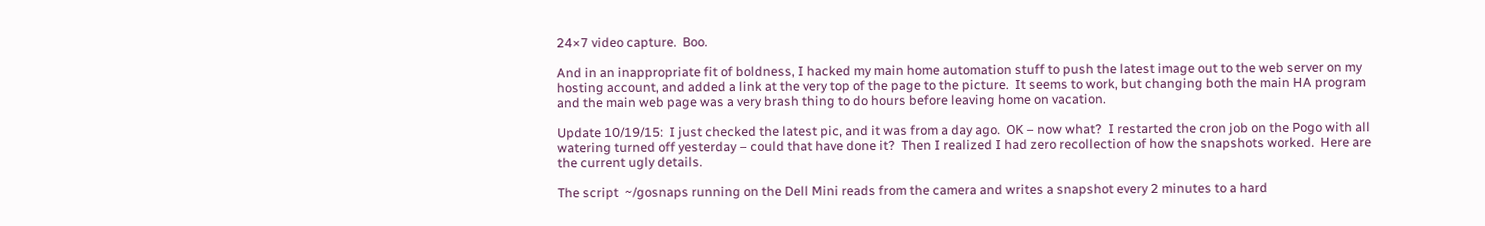24×7 video capture.  Boo.

And in an inappropriate fit of boldness, I hacked my main home automation stuff to push the latest image out to the web server on my hosting account, and added a link at the very top of the page to the picture.  It seems to work, but changing both the main HA program and the main web page was a very brash thing to do hours before leaving home on vacation.

Update 10/19/15:  I just checked the latest pic, and it was from a day ago.  OK – now what?  I restarted the cron job on the Pogo with all watering turned off yesterday – could that have done it?  Then I realized I had zero recollection of how the snapshots worked.  Here are the current ugly details.

The script  ~/gosnaps running on the Dell Mini reads from the camera and writes a snapshot every 2 minutes to a hard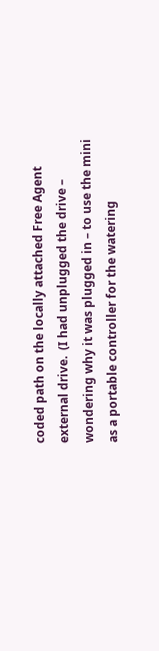coded path on the locally attached Free Agent external drive.  (I had unplugged the drive – wondering why it was plugged in – to use the mini as a portable controller for the watering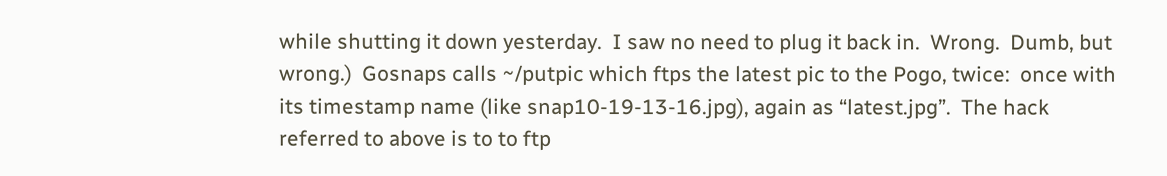while shutting it down yesterday.  I saw no need to plug it back in.  Wrong.  Dumb, but wrong.)  Gosnaps calls ~/putpic which ftps the latest pic to the Pogo, twice:  once with its timestamp name (like snap10-19-13-16.jpg), again as “latest.jpg”.  The hack referred to above is to to ftp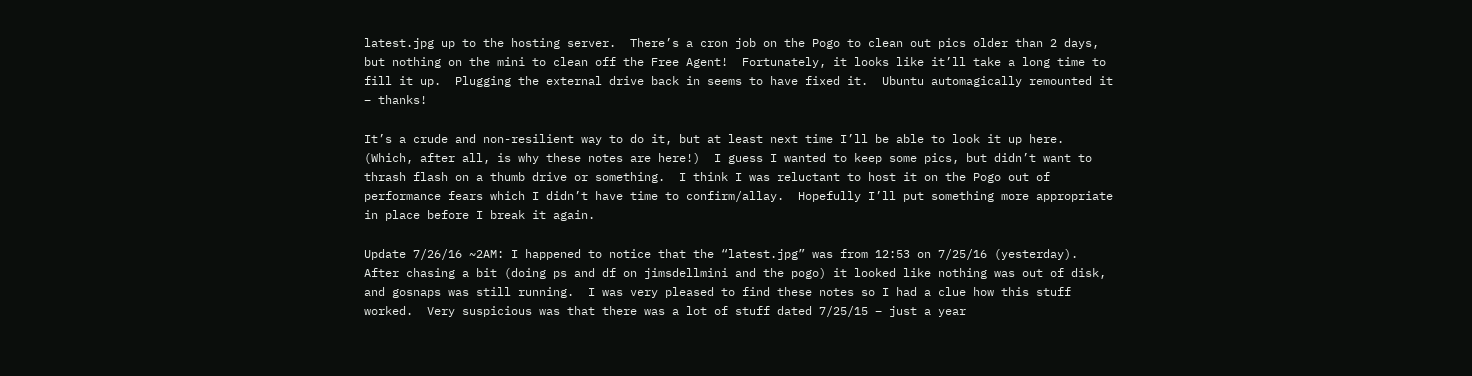latest.jpg up to the hosting server.  There’s a cron job on the Pogo to clean out pics older than 2 days, but nothing on the mini to clean off the Free Agent!  Fortunately, it looks like it’ll take a long time to fill it up.  Plugging the external drive back in seems to have fixed it.  Ubuntu automagically remounted it – thanks!

It’s a crude and non-resilient way to do it, but at least next time I’ll be able to look it up here.  (Which, after all, is why these notes are here!)  I guess I wanted to keep some pics, but didn’t want to thrash flash on a thumb drive or something.  I think I was reluctant to host it on the Pogo out of performance fears which I didn’t have time to confirm/allay.  Hopefully I’ll put something more appropriate in place before I break it again.

Update 7/26/16 ~2AM: I happened to notice that the “latest.jpg” was from 12:53 on 7/25/16 (yesterday).  After chasing a bit (doing ps and df on jimsdellmini and the pogo) it looked like nothing was out of disk, and gosnaps was still running.  I was very pleased to find these notes so I had a clue how this stuff worked.  Very suspicious was that there was a lot of stuff dated 7/25/15 – just a year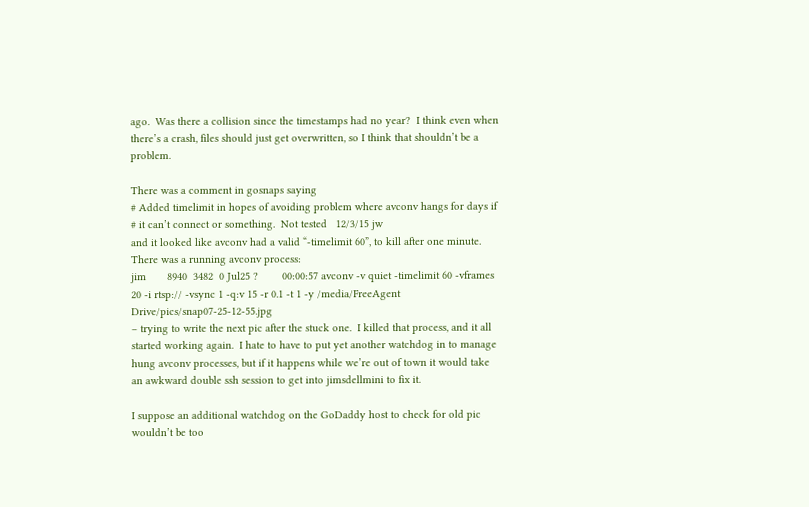ago.  Was there a collision since the timestamps had no year?  I think even when there’s a crash, files should just get overwritten, so I think that shouldn’t be a problem.

There was a comment in gosnaps saying
# Added timelimit in hopes of avoiding problem where avconv hangs for days if
# it can’t connect or something.  Not tested   12/3/15 jw
and it looked like avconv had a valid “-timelimit 60”, to kill after one minute.  There was a running avconv process:
jim       8940  3482  0 Jul25 ?        00:00:57 avconv -v quiet -timelimit 60 -vframes 20 -i rtsp:// -vsync 1 -q:v 15 -r 0.1 -t 1 -y /media/FreeAgent Drive/pics/snap07-25-12-55.jpg
– trying to write the next pic after the stuck one.  I killed that process, and it all started working again.  I hate to have to put yet another watchdog in to manage hung avconv processes, but if it happens while we’re out of town it would take an awkward double ssh session to get into jimsdellmini to fix it.

I suppose an additional watchdog on the GoDaddy host to check for old pic wouldn’t be too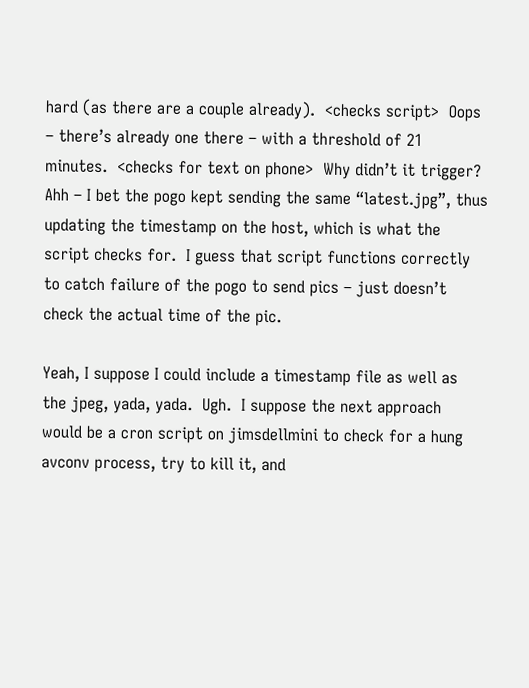hard (as there are a couple already).  <checks script>  Oops – there’s already one there – with a threshold of 21 minutes.  <checks for text on phone>  Why didn’t it trigger?  Ahh – I bet the pogo kept sending the same “latest.jpg”, thus updating the timestamp on the host, which is what the script checks for.  I guess that script functions correctly to catch failure of the pogo to send pics – just doesn’t check the actual time of the pic.

Yeah, I suppose I could include a timestamp file as well as the jpeg, yada, yada.  Ugh.  I suppose the next approach would be a cron script on jimsdellmini to check for a hung avconv process, try to kill it, and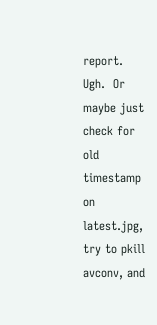report.  Ugh.  Or maybe just check for old timestamp on latest.jpg, try to pkill avconv, and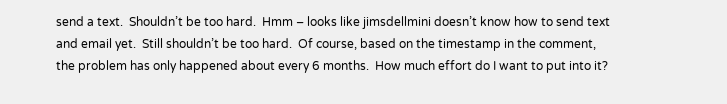send a text.  Shouldn’t be too hard.  Hmm – looks like jimsdellmini doesn’t know how to send text and email yet.  Still shouldn’t be too hard.  Of course, based on the timestamp in the comment, the problem has only happened about every 6 months.  How much effort do I want to put into it?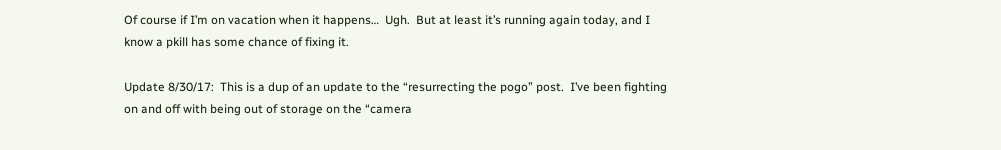Of course if I’m on vacation when it happens…  Ugh.  But at least it’s running again today, and I know a pkill has some chance of fixing it.

Update 8/30/17:  This is a dup of an update to the “resurrecting the pogo” post.  I’ve been fighting on and off with being out of storage on the “camera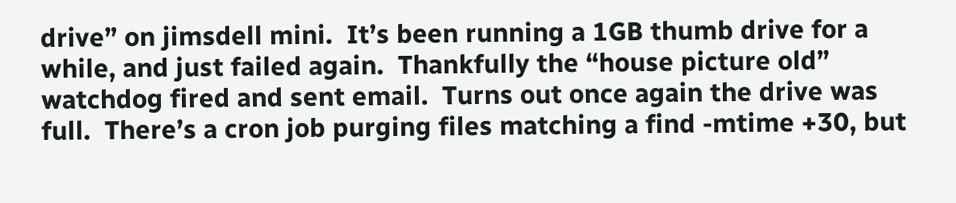drive” on jimsdell mini.  It’s been running a 1GB thumb drive for a while, and just failed again.  Thankfully the “house picture old” watchdog fired and sent email.  Turns out once again the drive was full.  There’s a cron job purging files matching a find -mtime +30, but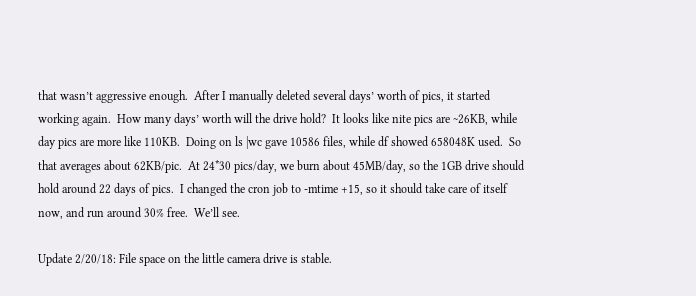that wasn’t aggressive enough.  After I manually deleted several days’ worth of pics, it started working again.  How many days’ worth will the drive hold?  It looks like nite pics are ~26KB, while day pics are more like 110KB.  Doing on ls |wc gave 10586 files, while df showed 658048K used.  So that averages about 62KB/pic.  At 24*30 pics/day, we burn about 45MB/day, so the 1GB drive should hold around 22 days of pics.  I changed the cron job to -mtime +15, so it should take care of itself now, and run around 30% free.  We’ll see.

Update 2/20/18: File space on the little camera drive is stable.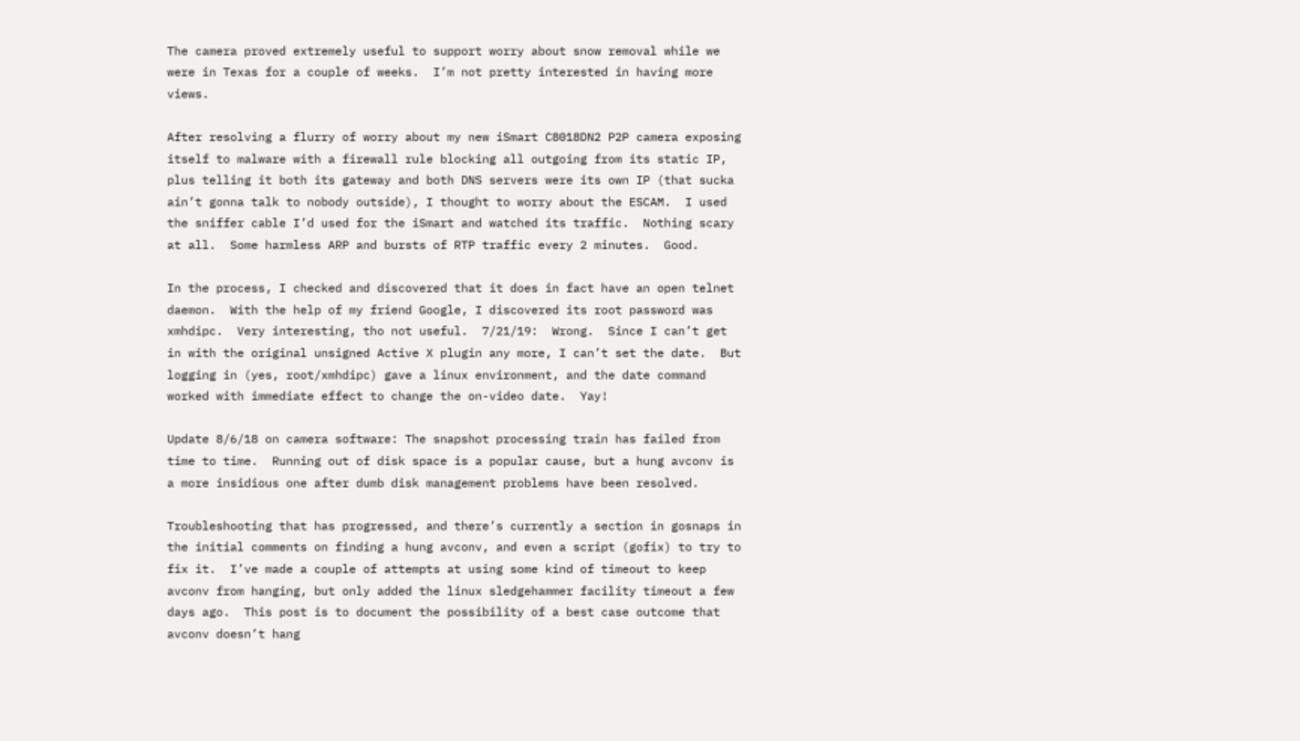The camera proved extremely useful to support worry about snow removal while we were in Texas for a couple of weeks.  I’m not pretty interested in having more views.

After resolving a flurry of worry about my new iSmart C8018DN2 P2P camera exposing itself to malware with a firewall rule blocking all outgoing from its static IP, plus telling it both its gateway and both DNS servers were its own IP (that sucka ain’t gonna talk to nobody outside), I thought to worry about the ESCAM.  I used the sniffer cable I’d used for the iSmart and watched its traffic.  Nothing scary at all.  Some harmless ARP and bursts of RTP traffic every 2 minutes.  Good.

In the process, I checked and discovered that it does in fact have an open telnet daemon.  With the help of my friend Google, I discovered its root password was xmhdipc.  Very interesting, tho not useful.  7/21/19:  Wrong.  Since I can’t get in with the original unsigned Active X plugin any more, I can’t set the date.  But logging in (yes, root/xmhdipc) gave a linux environment, and the date command worked with immediate effect to change the on-video date.  Yay!

Update 8/6/18 on camera software: The snapshot processing train has failed from time to time.  Running out of disk space is a popular cause, but a hung avconv is a more insidious one after dumb disk management problems have been resolved.

Troubleshooting that has progressed, and there’s currently a section in gosnaps in the initial comments on finding a hung avconv, and even a script (gofix) to try to fix it.  I’ve made a couple of attempts at using some kind of timeout to keep avconv from hanging, but only added the linux sledgehammer facility timeout a few days ago.  This post is to document the possibility of a best case outcome that avconv doesn’t hang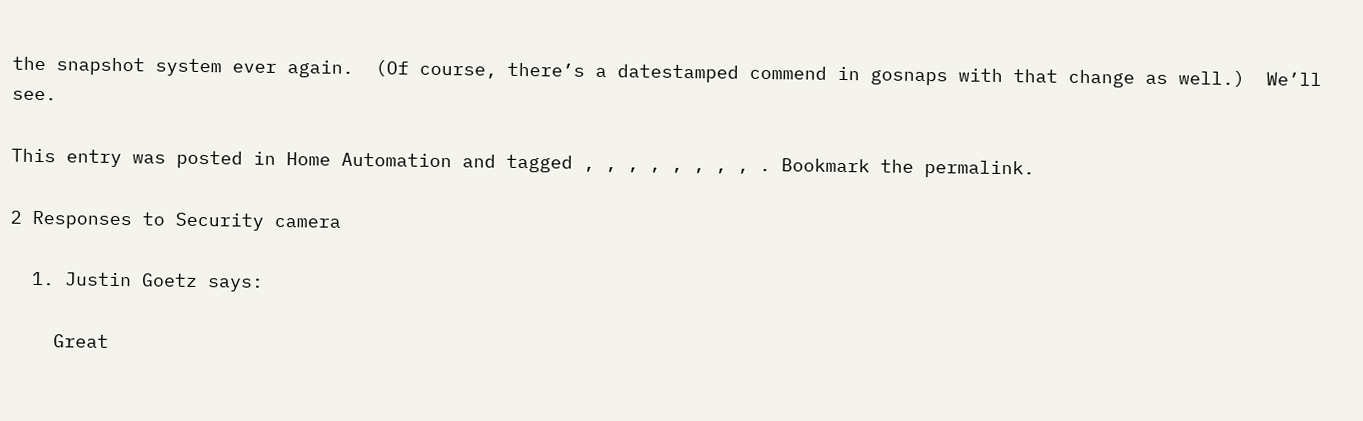the snapshot system ever again.  (Of course, there’s a datestamped commend in gosnaps with that change as well.)  We’ll see.

This entry was posted in Home Automation and tagged , , , , , , , , . Bookmark the permalink.

2 Responses to Security camera

  1. Justin Goetz says:

    Great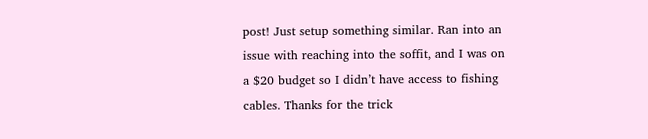post! Just setup something similar. Ran into an issue with reaching into the soffit, and I was on a $20 budget so I didn’t have access to fishing cables. Thanks for the trick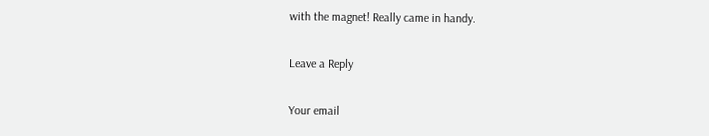with the magnet! Really came in handy.

Leave a Reply

Your email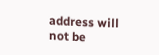address will not be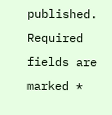published. Required fields are marked *